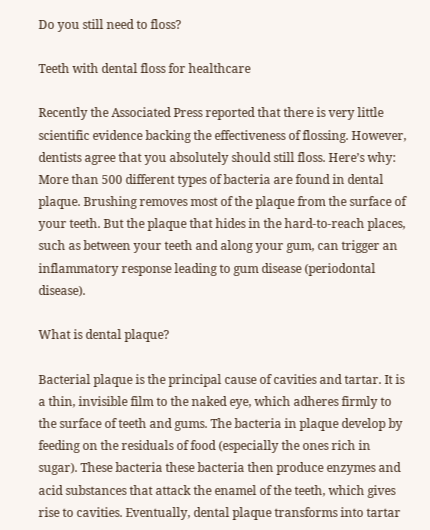Do you still need to floss?

Teeth with dental floss for healthcare

Recently the Associated Press reported that there is very little scientific evidence backing the effectiveness of flossing. However, dentists agree that you absolutely should still floss. Here’s why: More than 500 different types of bacteria are found in dental plaque. Brushing removes most of the plaque from the surface of your teeth. But the plaque that hides in the hard-to-reach places, such as between your teeth and along your gum, can trigger an inflammatory response leading to gum disease (periodontal disease).

What is dental plaque?

Bacterial plaque is the principal cause of cavities and tartar. It is a thin, invisible film to the naked eye, which adheres firmly to the surface of teeth and gums. The bacteria in plaque develop by feeding on the residuals of food (especially the ones rich in sugar). These bacteria these bacteria then produce enzymes and acid substances that attack the enamel of the teeth, which gives rise to cavities. Eventually, dental plaque transforms into tartar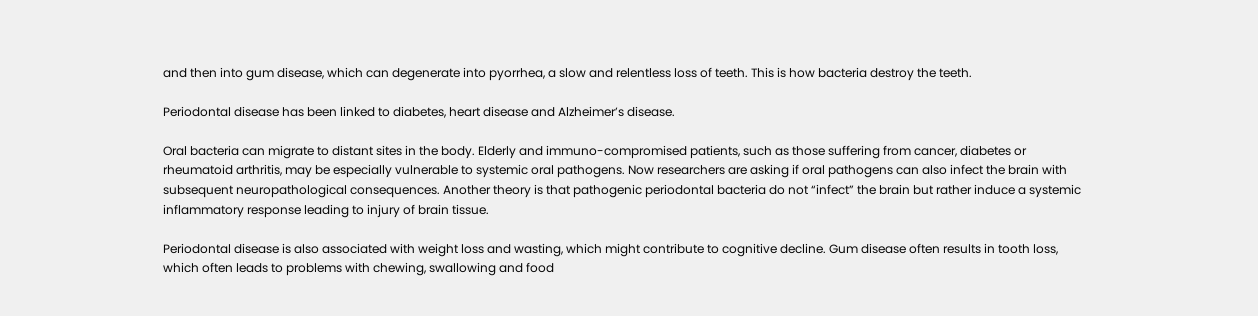and then into gum disease, which can degenerate into pyorrhea, a slow and relentless loss of teeth. This is how bacteria destroy the teeth.

Periodontal disease has been linked to diabetes, heart disease and Alzheimer’s disease.

Oral bacteria can migrate to distant sites in the body. Elderly and immuno-compromised patients, such as those suffering from cancer, diabetes or rheumatoid arthritis, may be especially vulnerable to systemic oral pathogens. Now researchers are asking if oral pathogens can also infect the brain with subsequent neuropathological consequences. Another theory is that pathogenic periodontal bacteria do not “infect” the brain but rather induce a systemic inflammatory response leading to injury of brain tissue.

Periodontal disease is also associated with weight loss and wasting, which might contribute to cognitive decline. Gum disease often results in tooth loss, which often leads to problems with chewing, swallowing and food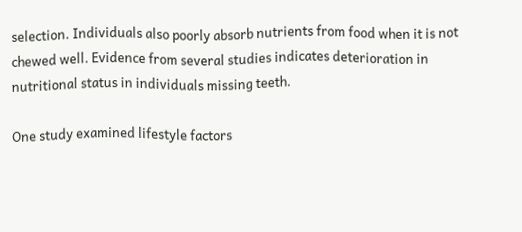selection. Individuals also poorly absorb nutrients from food when it is not chewed well. Evidence from several studies indicates deterioration in nutritional status in individuals missing teeth.

One study examined lifestyle factors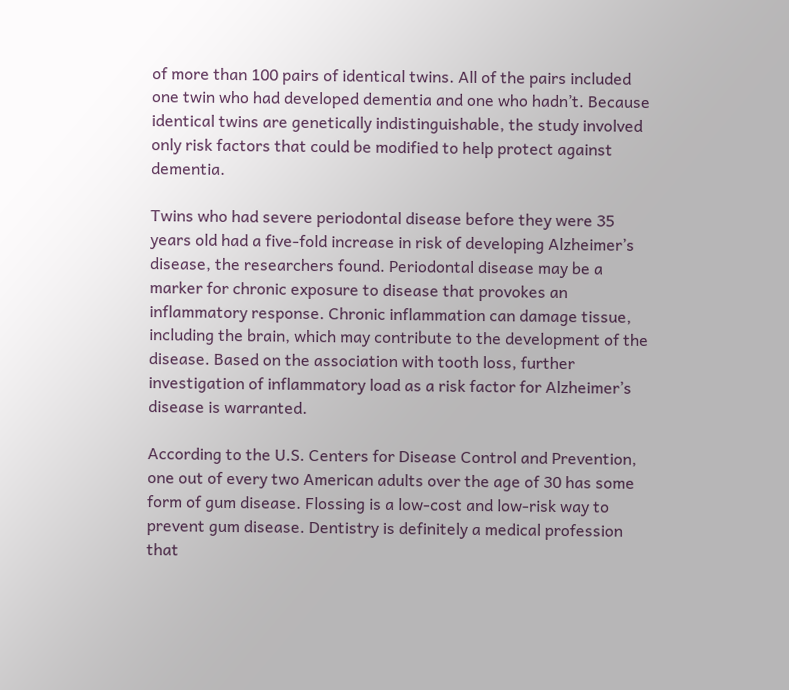of more than 100 pairs of identical twins. All of the pairs included one twin who had developed dementia and one who hadn’t. Because identical twins are genetically indistinguishable, the study involved only risk factors that could be modified to help protect against dementia.

Twins who had severe periodontal disease before they were 35 years old had a five-fold increase in risk of developing Alzheimer’s disease, the researchers found. Periodontal disease may be a marker for chronic exposure to disease that provokes an inflammatory response. Chronic inflammation can damage tissue, including the brain, which may contribute to the development of the disease. Based on the association with tooth loss, further investigation of inflammatory load as a risk factor for Alzheimer’s disease is warranted.

According to the U.S. Centers for Disease Control and Prevention, one out of every two American adults over the age of 30 has some form of gum disease. Flossing is a low-cost and low-risk way to prevent gum disease. Dentistry is definitely a medical profession that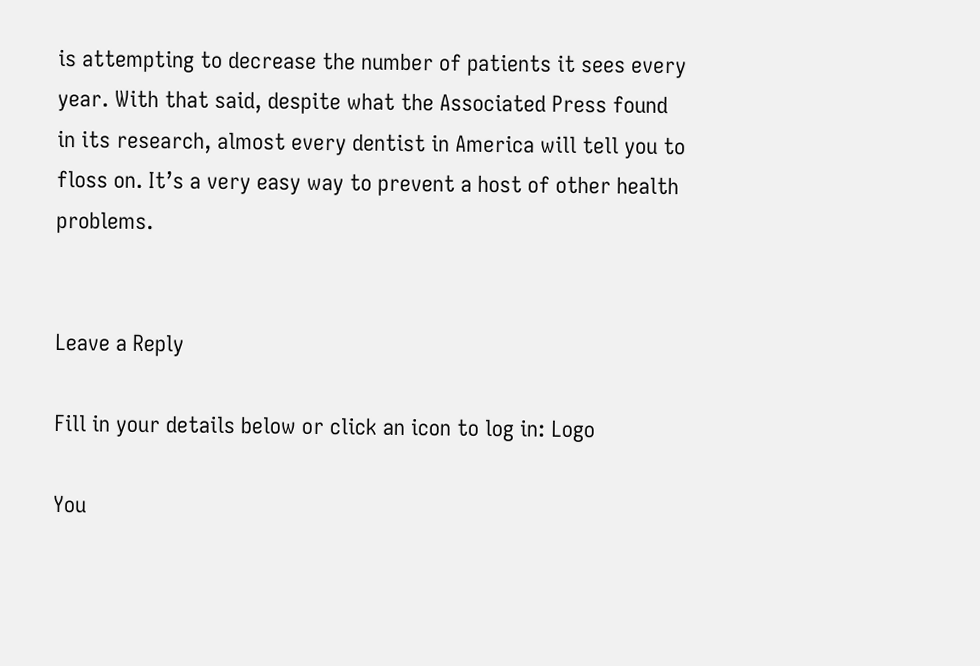is attempting to decrease the number of patients it sees every year. With that said, despite what the Associated Press found in its research, almost every dentist in America will tell you to floss on. It’s a very easy way to prevent a host of other health problems.


Leave a Reply

Fill in your details below or click an icon to log in: Logo

You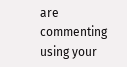are commenting using your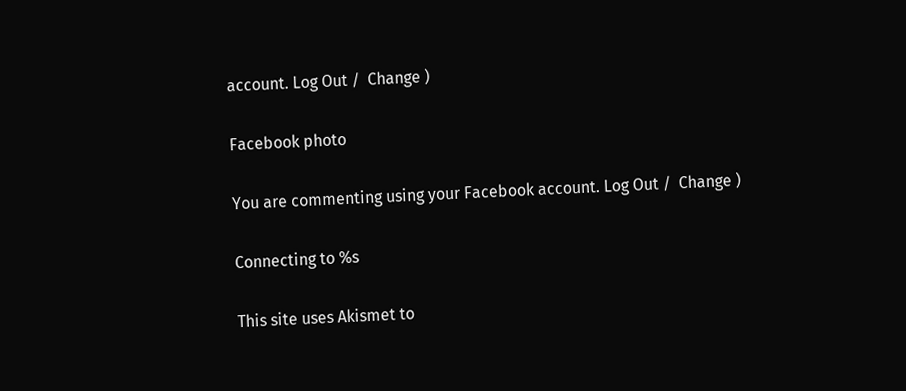account. Log Out /  Change )

Facebook photo

You are commenting using your Facebook account. Log Out /  Change )

Connecting to %s

This site uses Akismet to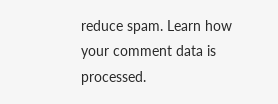reduce spam. Learn how your comment data is processed.